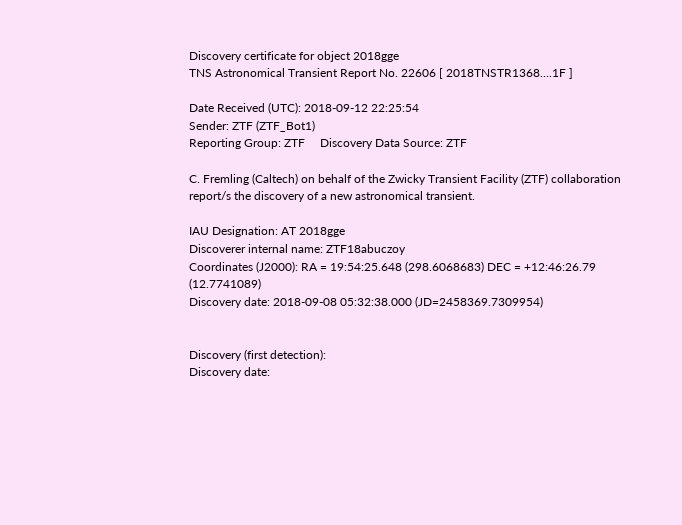Discovery certificate for object 2018gge
TNS Astronomical Transient Report No. 22606 [ 2018TNSTR1368....1F ]

Date Received (UTC): 2018-09-12 22:25:54
Sender: ZTF (ZTF_Bot1)
Reporting Group: ZTF     Discovery Data Source: ZTF

C. Fremling (Caltech) on behalf of the Zwicky Transient Facility (ZTF) collaboration report/s the discovery of a new astronomical transient.

IAU Designation: AT 2018gge
Discoverer internal name: ZTF18abuczoy
Coordinates (J2000): RA = 19:54:25.648 (298.6068683) DEC = +12:46:26.79 (12.7741089)
Discovery date: 2018-09-08 05:32:38.000 (JD=2458369.7309954)


Discovery (first detection):
Discovery date: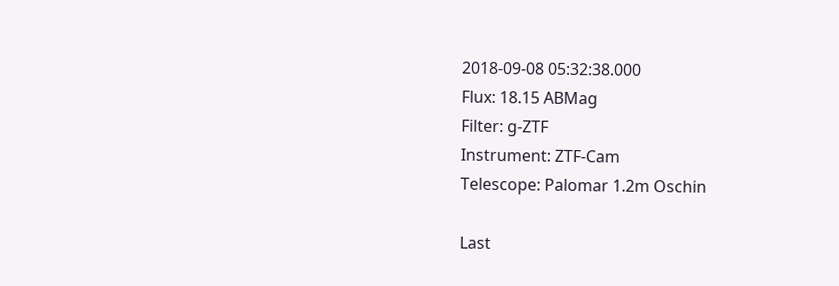2018-09-08 05:32:38.000
Flux: 18.15 ABMag
Filter: g-ZTF
Instrument: ZTF-Cam
Telescope: Palomar 1.2m Oschin

Last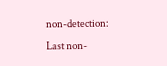non-detection:
Last non-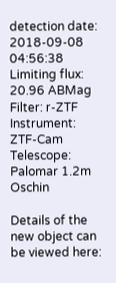detection date: 2018-09-08 04:56:38
Limiting flux: 20.96 ABMag
Filter: r-ZTF
Instrument: ZTF-Cam
Telescope: Palomar 1.2m Oschin

Details of the new object can be viewed here: